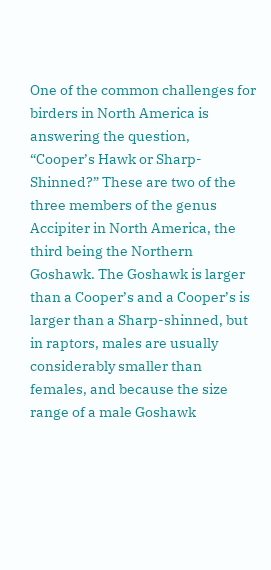One of the common challenges for birders in North America is answering the question, “Cooper’s Hawk or Sharp-Shinned?” These are two of the three members of the genus Accipiter in North America, the third being the Northern Goshawk. The Goshawk is larger than a Cooper’s and a Cooper’s is larger than a Sharp-shinned, but in raptors, males are usually considerably smaller than females, and because the size range of a male Goshawk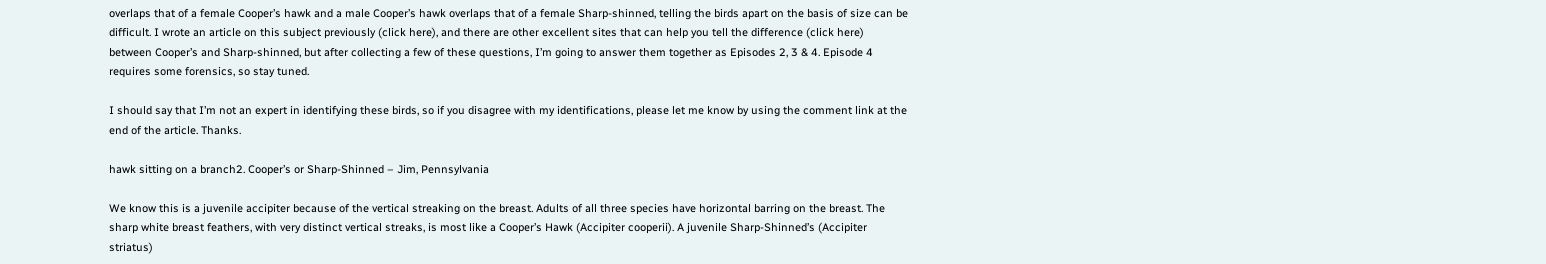overlaps that of a female Cooper’s hawk and a male Cooper’s hawk overlaps that of a female Sharp-shinned, telling the birds apart on the basis of size can be difficult. I wrote an article on this subject previously (click here), and there are other excellent sites that can help you tell the difference (click here) between Cooper’s and Sharp-shinned, but after collecting a few of these questions, I’m going to answer them together as Episodes 2, 3 & 4. Episode 4 requires some forensics, so stay tuned.

I should say that I’m not an expert in identifying these birds, so if you disagree with my identifications, please let me know by using the comment link at the end of the article. Thanks.

hawk sitting on a branch2. Cooper’s or Sharp-Shinned – Jim, Pennsylvania

We know this is a juvenile accipiter because of the vertical streaking on the breast. Adults of all three species have horizontal barring on the breast. The sharp white breast feathers, with very distinct vertical streaks, is most like a Cooper’s Hawk (Accipiter cooperii). A juvenile Sharp-Shinned’s (Accipiter striatus)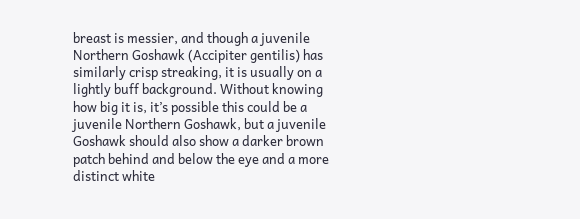breast is messier, and though a juvenile Northern Goshawk (Accipiter gentilis) has similarly crisp streaking, it is usually on a lightly buff background. Without knowing how big it is, it’s possible this could be a juvenile Northern Goshawk, but a juvenile Goshawk should also show a darker brown patch behind and below the eye and a more distinct white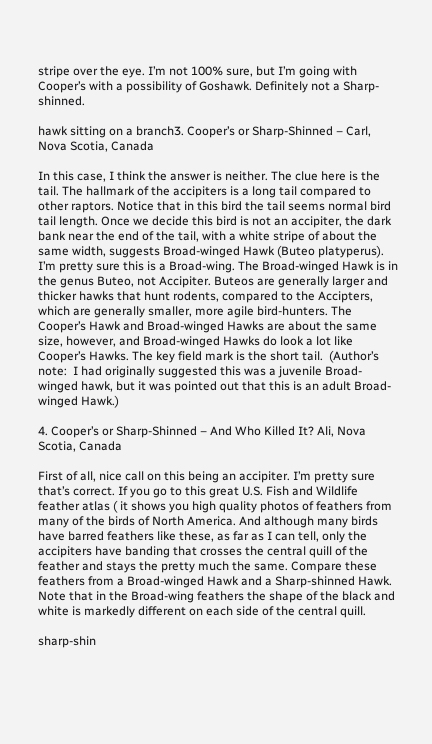stripe over the eye. I’m not 100% sure, but I’m going with Cooper’s with a possibility of Goshawk. Definitely not a Sharp-shinned.

hawk sitting on a branch3. Cooper’s or Sharp-Shinned – Carl, Nova Scotia, Canada

In this case, I think the answer is neither. The clue here is the tail. The hallmark of the accipiters is a long tail compared to other raptors. Notice that in this bird the tail seems normal bird tail length. Once we decide this bird is not an accipiter, the dark bank near the end of the tail, with a white stripe of about the same width, suggests Broad-winged Hawk (Buteo platyperus). I’m pretty sure this is a Broad-wing. The Broad-winged Hawk is in the genus Buteo, not Accipiter. Buteos are generally larger and thicker hawks that hunt rodents, compared to the Accipters, which are generally smaller, more agile bird-hunters. The Cooper’s Hawk and Broad-winged Hawks are about the same size, however, and Broad-winged Hawks do look a lot like Cooper’s Hawks. The key field mark is the short tail.  (Author’s note:  I had originally suggested this was a juvenile Broad-winged hawk, but it was pointed out that this is an adult Broad-winged Hawk.)

4. Cooper’s or Sharp-Shinned – And Who Killed It? Ali, Nova Scotia, Canada

First of all, nice call on this being an accipiter. I’m pretty sure that’s correct. If you go to this great U.S. Fish and Wildlife feather atlas ( it shows you high quality photos of feathers from many of the birds of North America. And although many birds have barred feathers like these, as far as I can tell, only the accipiters have banding that crosses the central quill of the feather and stays the pretty much the same. Compare these feathers from a Broad-winged Hawk and a Sharp-shinned Hawk. Note that in the Broad-wing feathers the shape of the black and white is markedly different on each side of the central quill.

sharp-shin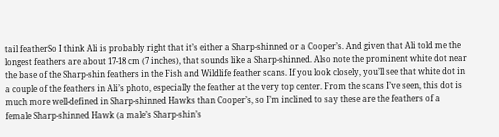tail featherSo I think Ali is probably right that it’s either a Sharp-shinned or a Cooper’s. And given that Ali told me the longest feathers are about 17-18 cm (7 inches), that sounds like a Sharp-shinned. Also note the prominent white dot near the base of the Sharp-shin feathers in the Fish and Wildlife feather scans. If you look closely, you’ll see that white dot in a couple of the feathers in Ali’s photo, especially the feather at the very top center. From the scans I’ve seen, this dot is much more well-defined in Sharp-shinned Hawks than Cooper’s, so I’m inclined to say these are the feathers of a female Sharp-shinned Hawk (a male’s Sharp-shin’s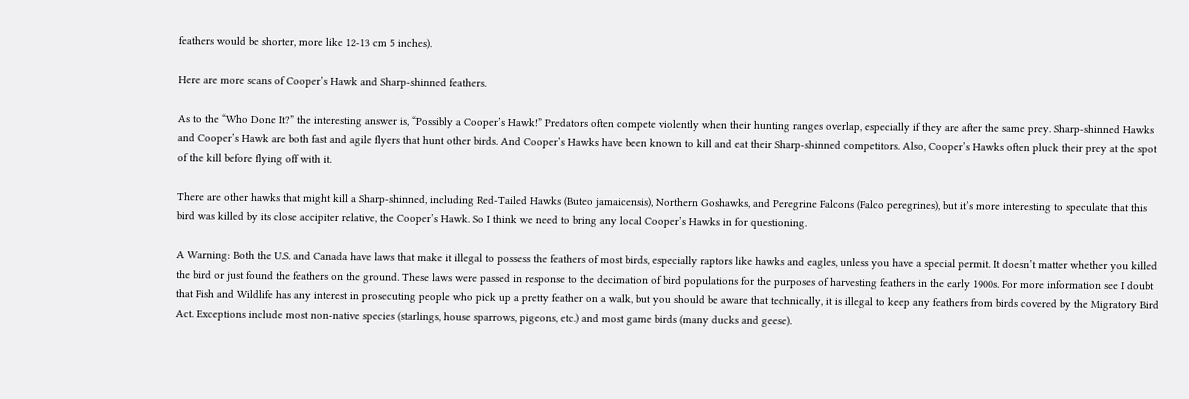feathers would be shorter, more like 12-13 cm 5 inches).

Here are more scans of Cooper’s Hawk and Sharp-shinned feathers.

As to the “Who Done It?” the interesting answer is, “Possibly a Cooper’s Hawk!” Predators often compete violently when their hunting ranges overlap, especially if they are after the same prey. Sharp-shinned Hawks and Cooper’s Hawk are both fast and agile flyers that hunt other birds. And Cooper’s Hawks have been known to kill and eat their Sharp-shinned competitors. Also, Cooper’s Hawks often pluck their prey at the spot of the kill before flying off with it.

There are other hawks that might kill a Sharp-shinned, including Red-Tailed Hawks (Buteo jamaicensis), Northern Goshawks, and Peregrine Falcons (Falco peregrines), but it’s more interesting to speculate that this bird was killed by its close accipiter relative, the Cooper’s Hawk. So I think we need to bring any local Cooper’s Hawks in for questioning.

A Warning: Both the U.S. and Canada have laws that make it illegal to possess the feathers of most birds, especially raptors like hawks and eagles, unless you have a special permit. It doesn’t matter whether you killed the bird or just found the feathers on the ground. These laws were passed in response to the decimation of bird populations for the purposes of harvesting feathers in the early 1900s. For more information see I doubt that Fish and Wildlife has any interest in prosecuting people who pick up a pretty feather on a walk, but you should be aware that technically, it is illegal to keep any feathers from birds covered by the Migratory Bird Act. Exceptions include most non-native species (starlings, house sparrows, pigeons, etc.) and most game birds (many ducks and geese).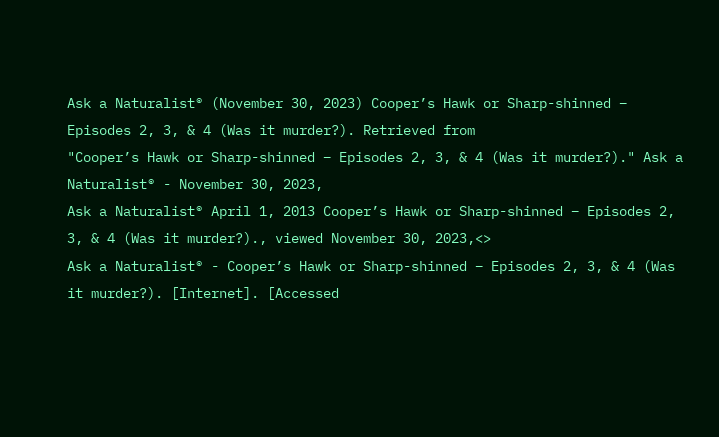Ask a Naturalist® (November 30, 2023) Cooper’s Hawk or Sharp-shinned – Episodes 2, 3, & 4 (Was it murder?). Retrieved from
"Cooper’s Hawk or Sharp-shinned – Episodes 2, 3, & 4 (Was it murder?)." Ask a Naturalist® - November 30, 2023,
Ask a Naturalist® April 1, 2013 Cooper’s Hawk or Sharp-shinned – Episodes 2, 3, & 4 (Was it murder?)., viewed November 30, 2023,<>
Ask a Naturalist® - Cooper’s Hawk or Sharp-shinned – Episodes 2, 3, & 4 (Was it murder?). [Internet]. [Accessed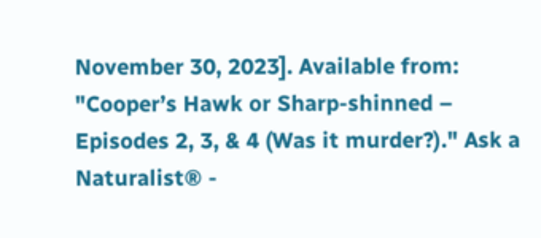November 30, 2023]. Available from:
"Cooper’s Hawk or Sharp-shinned – Episodes 2, 3, & 4 (Was it murder?)." Ask a Naturalist® -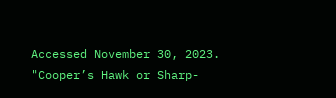Accessed November 30, 2023.
"Cooper’s Hawk or Sharp-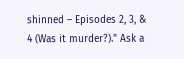shinned – Episodes 2, 3, & 4 (Was it murder?)." Ask a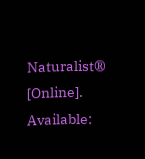Naturalist® [Online]. Available: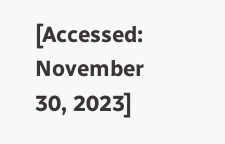[Accessed: November 30, 2023]